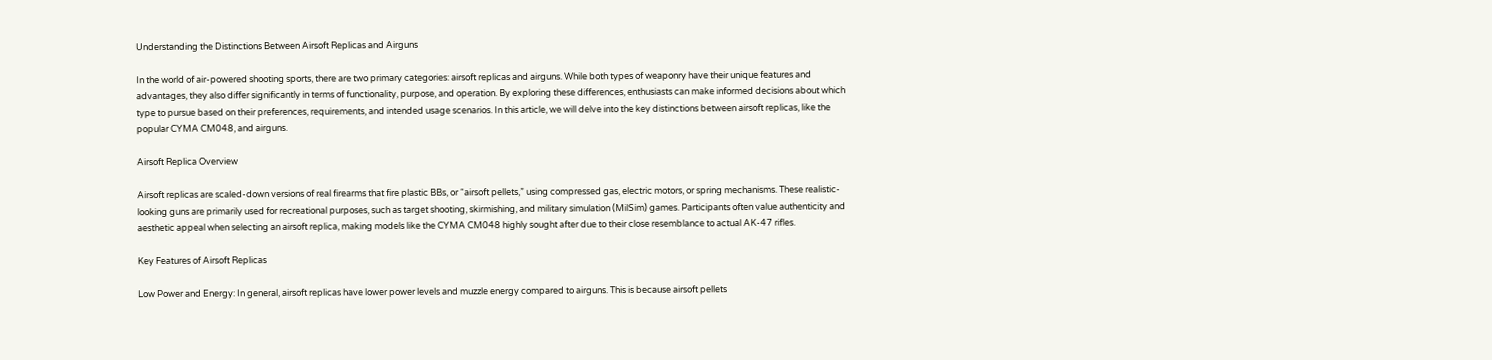Understanding the Distinctions Between Airsoft Replicas and Airguns

In the world of air-powered shooting sports, there are two primary categories: airsoft replicas and airguns. While both types of weaponry have their unique features and advantages, they also differ significantly in terms of functionality, purpose, and operation. By exploring these differences, enthusiasts can make informed decisions about which type to pursue based on their preferences, requirements, and intended usage scenarios. In this article, we will delve into the key distinctions between airsoft replicas, like the popular CYMA CM048, and airguns.

Airsoft Replica Overview

Airsoft replicas are scaled-down versions of real firearms that fire plastic BBs, or “airsoft pellets,” using compressed gas, electric motors, or spring mechanisms. These realistic-looking guns are primarily used for recreational purposes, such as target shooting, skirmishing, and military simulation (MilSim) games. Participants often value authenticity and aesthetic appeal when selecting an airsoft replica, making models like the CYMA CM048 highly sought after due to their close resemblance to actual AK-47 rifles.

Key Features of Airsoft Replicas

Low Power and Energy: In general, airsoft replicas have lower power levels and muzzle energy compared to airguns. This is because airsoft pellets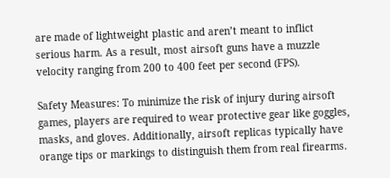are made of lightweight plastic and aren’t meant to inflict serious harm. As a result, most airsoft guns have a muzzle velocity ranging from 200 to 400 feet per second (FPS).

Safety Measures: To minimize the risk of injury during airsoft games, players are required to wear protective gear like goggles, masks, and gloves. Additionally, airsoft replicas typically have orange tips or markings to distinguish them from real firearms.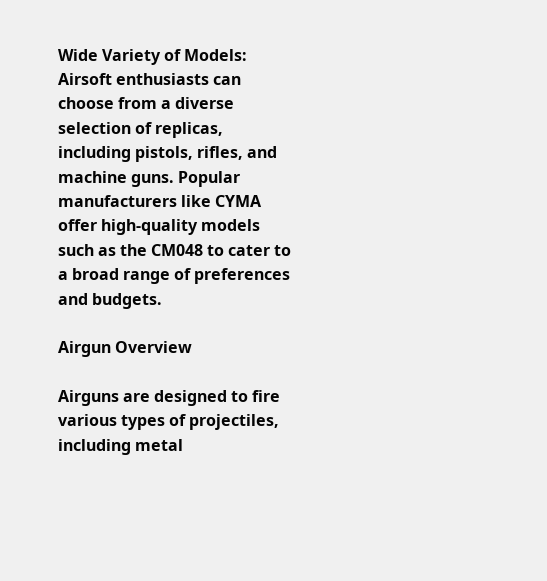Wide Variety of Models: Airsoft enthusiasts can choose from a diverse selection of replicas, including pistols, rifles, and machine guns. Popular manufacturers like CYMA offer high-quality models such as the CM048 to cater to a broad range of preferences and budgets.

Airgun Overview

Airguns are designed to fire various types of projectiles, including metal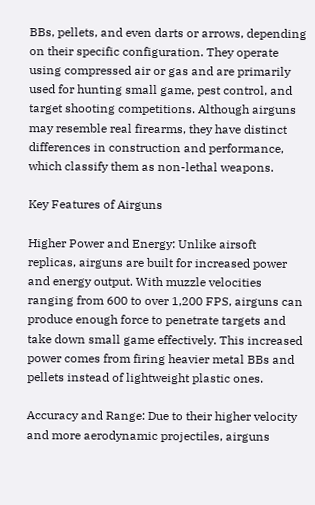BBs, pellets, and even darts or arrows, depending on their specific configuration. They operate using compressed air or gas and are primarily used for hunting small game, pest control, and target shooting competitions. Although airguns may resemble real firearms, they have distinct differences in construction and performance, which classify them as non-lethal weapons.

Key Features of Airguns

Higher Power and Energy: Unlike airsoft replicas, airguns are built for increased power and energy output. With muzzle velocities ranging from 600 to over 1,200 FPS, airguns can produce enough force to penetrate targets and take down small game effectively. This increased power comes from firing heavier metal BBs and pellets instead of lightweight plastic ones.

Accuracy and Range: Due to their higher velocity and more aerodynamic projectiles, airguns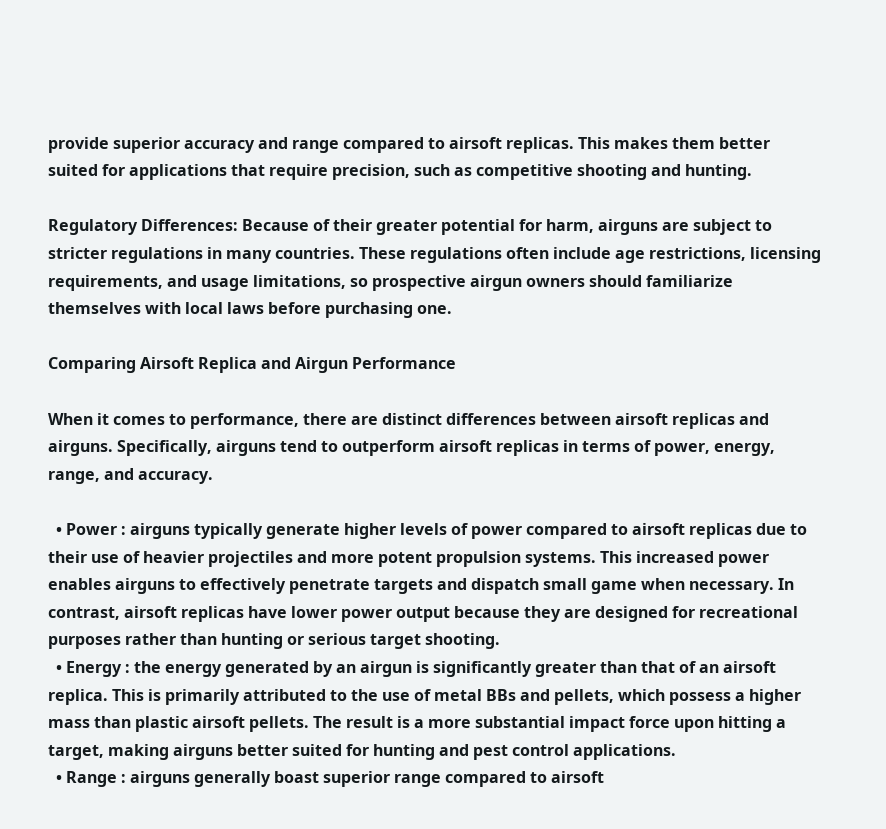provide superior accuracy and range compared to airsoft replicas. This makes them better suited for applications that require precision, such as competitive shooting and hunting.

Regulatory Differences: Because of their greater potential for harm, airguns are subject to stricter regulations in many countries. These regulations often include age restrictions, licensing requirements, and usage limitations, so prospective airgun owners should familiarize themselves with local laws before purchasing one.

Comparing Airsoft Replica and Airgun Performance

When it comes to performance, there are distinct differences between airsoft replicas and airguns. Specifically, airguns tend to outperform airsoft replicas in terms of power, energy, range, and accuracy.

  • Power : airguns typically generate higher levels of power compared to airsoft replicas due to their use of heavier projectiles and more potent propulsion systems. This increased power enables airguns to effectively penetrate targets and dispatch small game when necessary. In contrast, airsoft replicas have lower power output because they are designed for recreational purposes rather than hunting or serious target shooting.
  • Energy : the energy generated by an airgun is significantly greater than that of an airsoft replica. This is primarily attributed to the use of metal BBs and pellets, which possess a higher mass than plastic airsoft pellets. The result is a more substantial impact force upon hitting a target, making airguns better suited for hunting and pest control applications.
  • Range : airguns generally boast superior range compared to airsoft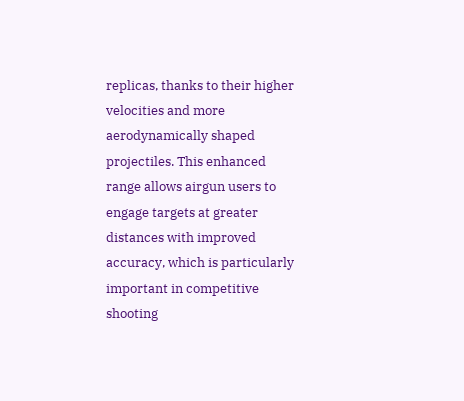replicas, thanks to their higher velocities and more aerodynamically shaped projectiles. This enhanced range allows airgun users to engage targets at greater distances with improved accuracy, which is particularly important in competitive shooting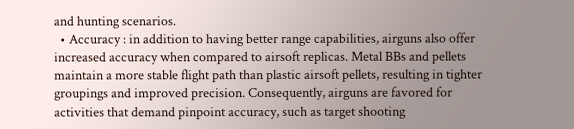and hunting scenarios.
  • Accuracy : in addition to having better range capabilities, airguns also offer increased accuracy when compared to airsoft replicas. Metal BBs and pellets maintain a more stable flight path than plastic airsoft pellets, resulting in tighter groupings and improved precision. Consequently, airguns are favored for activities that demand pinpoint accuracy, such as target shooting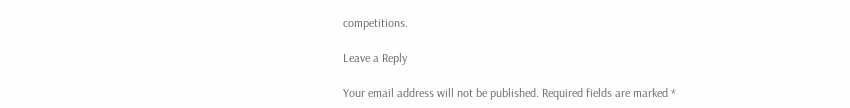competitions.

Leave a Reply

Your email address will not be published. Required fields are marked *